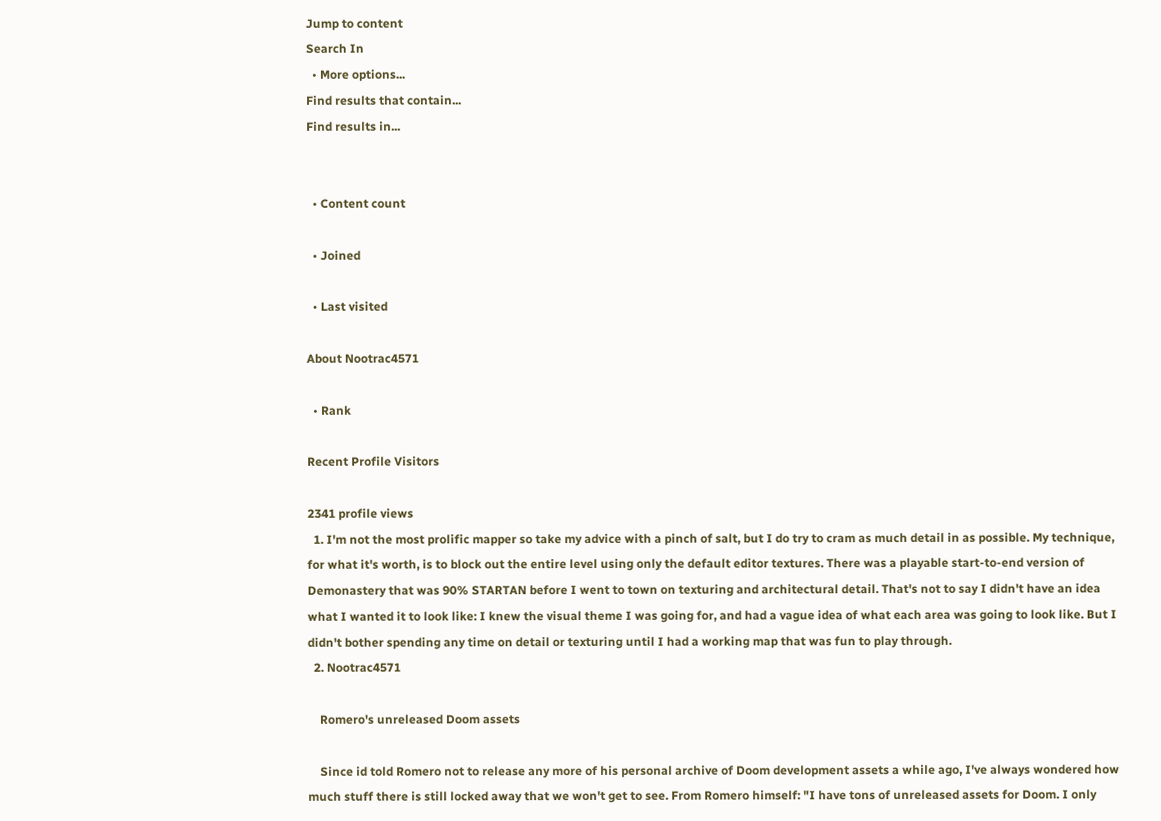Jump to content
Search In
  • More options...
Find results that contain...
Find results in...


  • Content count

  • Joined

  • Last visited

About Nootrac4571

  • Rank

Recent Profile Visitors

2341 profile views
  1. I'm not the most prolific mapper so take my advice with a pinch of salt, but I do try to cram as much detail in as possible. My technique, for what it's worth, is to block out the entire level using only the default editor textures. There was a playable start-to-end version of Demonastery that was 90% STARTAN before I went to town on texturing and architectural detail. That's not to say I didn't have an idea what I wanted it to look like: I knew the visual theme I was going for, and had a vague idea of what each area was going to look like. But I didn't bother spending any time on detail or texturing until I had a working map that was fun to play through.
  2. Nootrac4571

    Romero's unreleased Doom assets

    Since id told Romero not to release any more of his personal archive of Doom development assets a while ago, I've always wondered how much stuff there is still locked away that we won't get to see. From Romero himself: "I have tons of unreleased assets for Doom. I only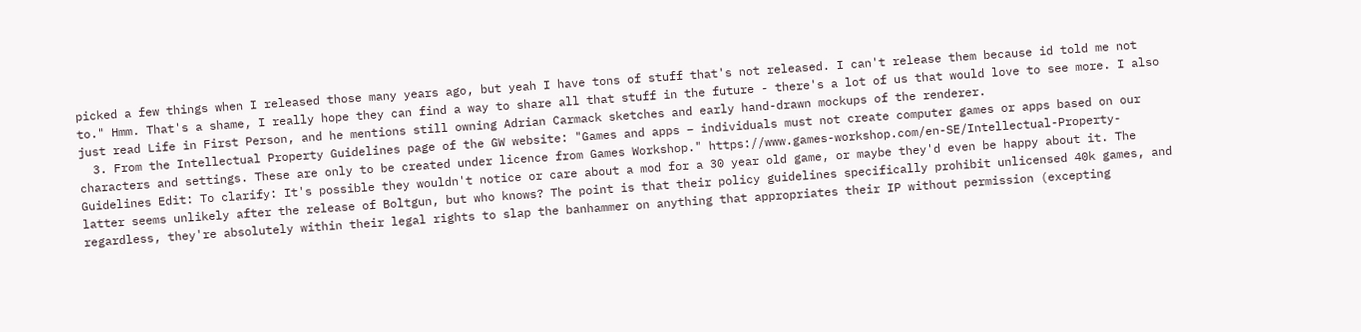picked a few things when I released those many years ago, but yeah I have tons of stuff that's not released. I can't release them because id told me not to." Hmm. That's a shame, I really hope they can find a way to share all that stuff in the future - there's a lot of us that would love to see more. I also just read Life in First Person, and he mentions still owning Adrian Carmack sketches and early hand-drawn mockups of the renderer.
  3. From the Intellectual Property Guidelines page of the GW website: "Games and apps – individuals must not create computer games or apps based on our characters and settings. These are only to be created under licence from Games Workshop." https://www.games-workshop.com/en-SE/Intellectual-Property-Guidelines Edit: To clarify: It's possible they wouldn't notice or care about a mod for a 30 year old game, or maybe they'd even be happy about it. The latter seems unlikely after the release of Boltgun, but who knows? The point is that their policy guidelines specifically prohibit unlicensed 40k games, and regardless, they're absolutely within their legal rights to slap the banhammer on anything that appropriates their IP without permission (excepting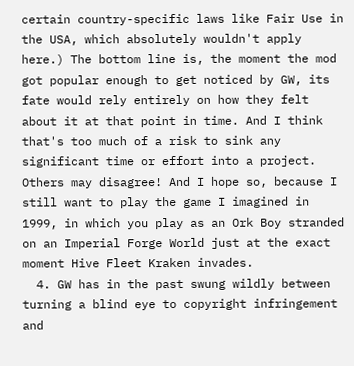certain country-specific laws like Fair Use in the USA, which absolutely wouldn't apply here.) The bottom line is, the moment the mod got popular enough to get noticed by GW, its fate would rely entirely on how they felt about it at that point in time. And I think that's too much of a risk to sink any significant time or effort into a project. Others may disagree! And I hope so, because I still want to play the game I imagined in 1999, in which you play as an Ork Boy stranded on an Imperial Forge World just at the exact moment Hive Fleet Kraken invades.
  4. GW has in the past swung wildly between turning a blind eye to copyright infringement and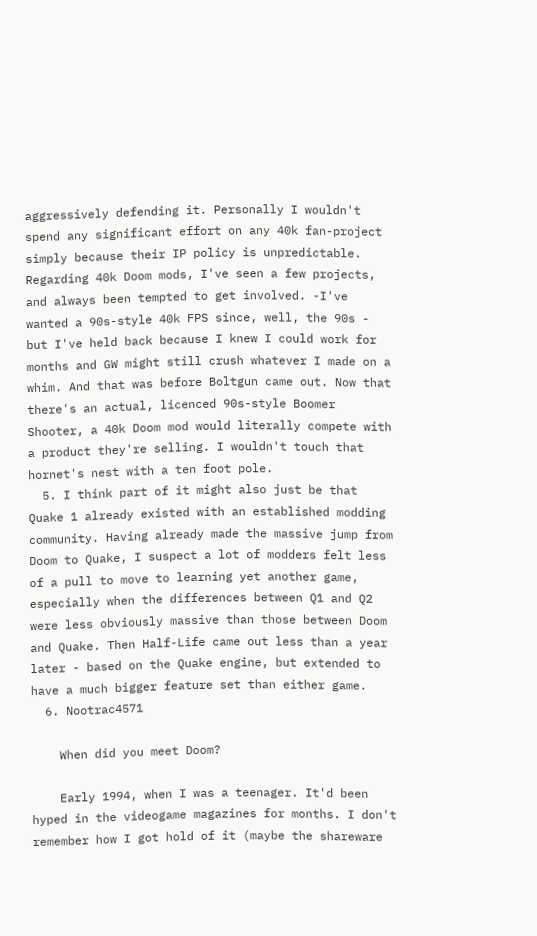aggressively defending it. Personally I wouldn't spend any significant effort on any 40k fan-project simply because their IP policy is unpredictable. Regarding 40k Doom mods, I've seen a few projects, and always been tempted to get involved. -I've wanted a 90s-style 40k FPS since, well, the 90s - but I've held back because I knew I could work for months and GW might still crush whatever I made on a whim. And that was before Boltgun came out. Now that there's an actual, licenced 90s-style Boomer Shooter, a 40k Doom mod would literally compete with a product they're selling. I wouldn't touch that hornet's nest with a ten foot pole.
  5. I think part of it might also just be that Quake 1 already existed with an established modding community. Having already made the massive jump from Doom to Quake, I suspect a lot of modders felt less of a pull to move to learning yet another game, especially when the differences between Q1 and Q2 were less obviously massive than those between Doom and Quake. Then Half-Life came out less than a year later - based on the Quake engine, but extended to have a much bigger feature set than either game.
  6. Nootrac4571

    When did you meet Doom?

    Early 1994, when I was a teenager. It'd been hyped in the videogame magazines for months. I don't remember how I got hold of it (maybe the shareware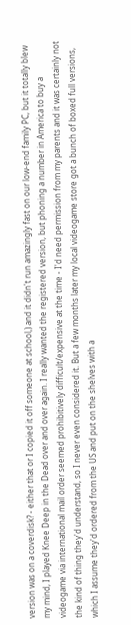version was on a coverdisk? - either that or I copied it off someone at school,) and it didn't run amazingly fast on our low-end family PC, but it totally blew my mind, I played Knee Deep in the Dead over and over again. I really wanted the registered version, but phoning a number in America to buy a videogame via international mail order seemed prohibitively difficult/expensive at the time - I'd need permission from my parents and it was certainly not the kind of thing they'd understand, so I never even considered it. But a few months later my local videogame store got a bunch of boxed full versions, which I assume they'd ordered from the US and put on the shelves with a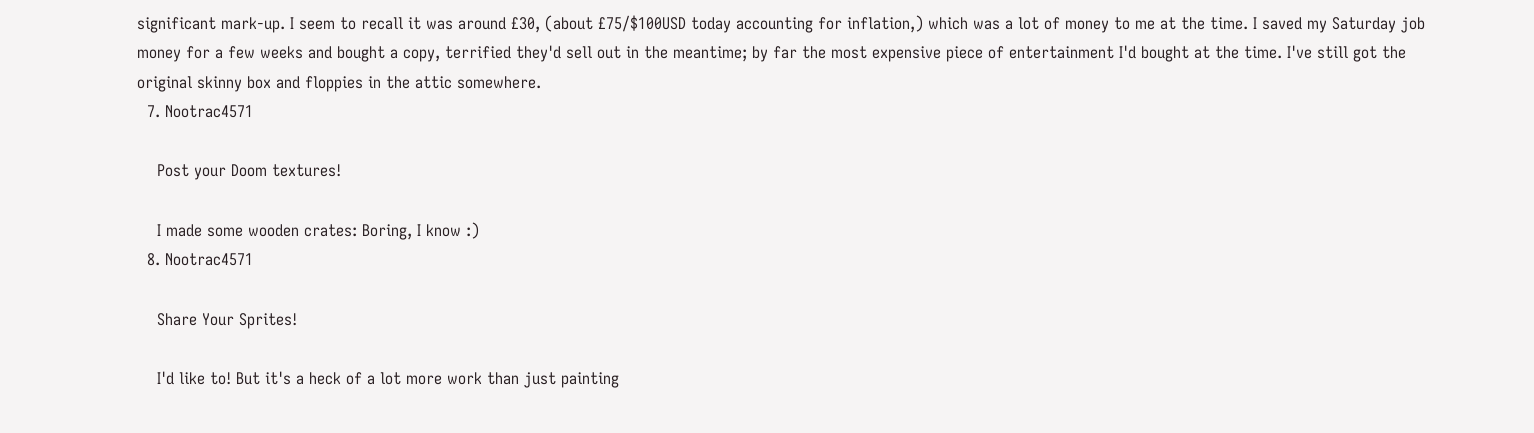significant mark-up. I seem to recall it was around £30, (about £75/$100USD today accounting for inflation,) which was a lot of money to me at the time. I saved my Saturday job money for a few weeks and bought a copy, terrified they'd sell out in the meantime; by far the most expensive piece of entertainment I'd bought at the time. I've still got the original skinny box and floppies in the attic somewhere.
  7. Nootrac4571

    Post your Doom textures!

    I made some wooden crates: Boring, I know :)
  8. Nootrac4571

    Share Your Sprites!

    I'd like to! But it's a heck of a lot more work than just painting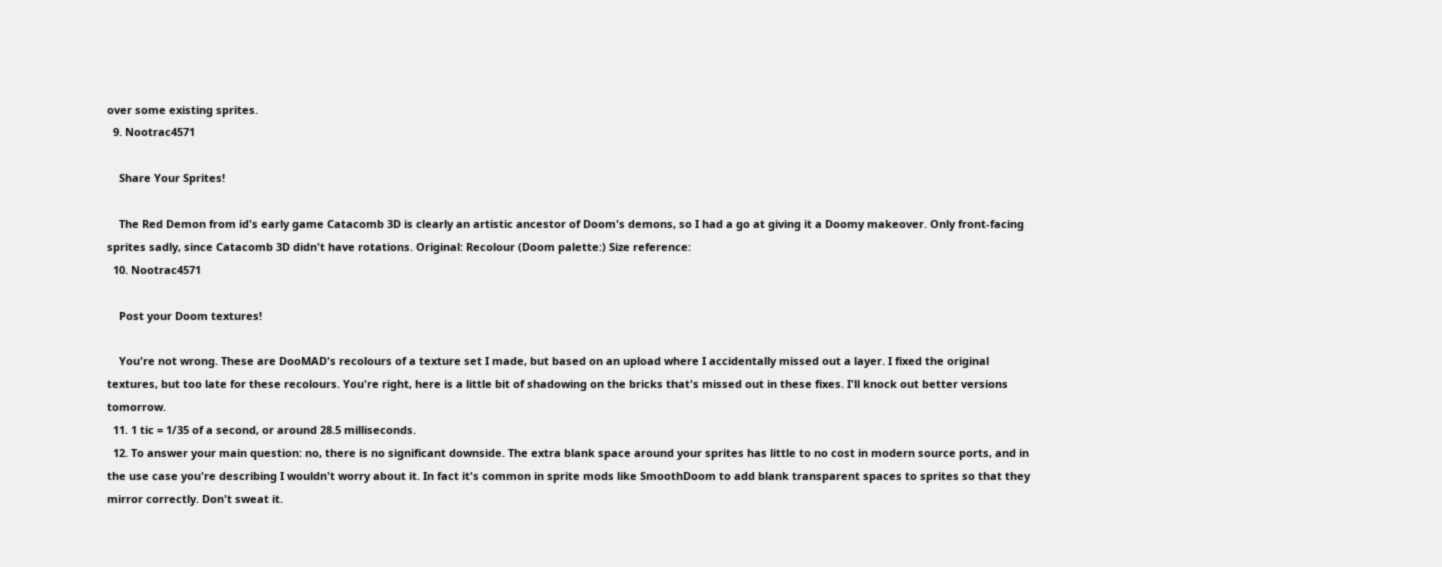over some existing sprites.
  9. Nootrac4571

    Share Your Sprites!

    The Red Demon from id's early game Catacomb 3D is clearly an artistic ancestor of Doom's demons, so I had a go at giving it a Doomy makeover. Only front-facing sprites sadly, since Catacomb 3D didn't have rotations. Original: Recolour (Doom palette:) Size reference:
  10. Nootrac4571

    Post your Doom textures!

    You're not wrong. These are DooMAD's recolours of a texture set I made, but based on an upload where I accidentally missed out a layer. I fixed the original textures, but too late for these recolours. You're right, here is a little bit of shadowing on the bricks that's missed out in these fixes. I'll knock out better versions tomorrow.
  11. 1 tic = 1/35 of a second, or around 28.5 milliseconds.
  12. To answer your main question: no, there is no significant downside. The extra blank space around your sprites has little to no cost in modern source ports, and in the use case you're describing I wouldn't worry about it. In fact it's common in sprite mods like SmoothDoom to add blank transparent spaces to sprites so that they mirror correctly. Don't sweat it.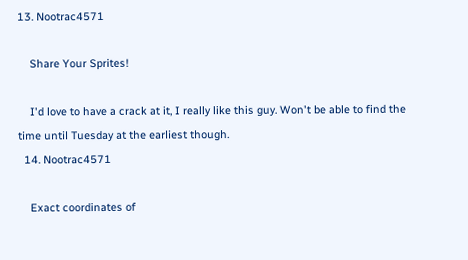13. Nootrac4571

    Share Your Sprites!

    I'd love to have a crack at it, I really like this guy. Won't be able to find the time until Tuesday at the earliest though.
  14. Nootrac4571

    Exact coordinates of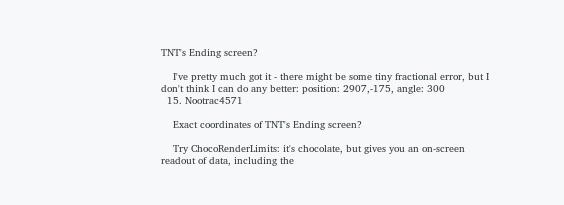TNT's Ending screen?

    I've pretty much got it - there might be some tiny fractional error, but I don't think I can do any better: position: 2907,-175, angle: 300
  15. Nootrac4571

    Exact coordinates of TNT's Ending screen?

    Try ChocoRenderLimits: it's chocolate, but gives you an on-screen readout of data, including the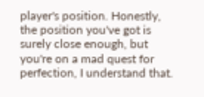player's position. Honestly, the position you've got is surely close enough, but you're on a mad quest for perfection, I understand that.